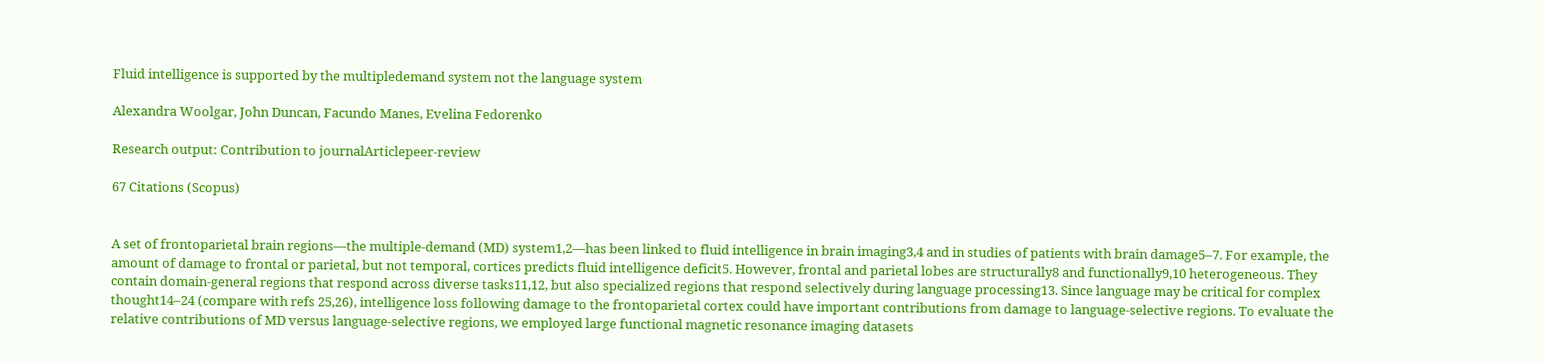Fluid intelligence is supported by the multipledemand system not the language system

Alexandra Woolgar, John Duncan, Facundo Manes, Evelina Fedorenko

Research output: Contribution to journalArticlepeer-review

67 Citations (Scopus)


A set of frontoparietal brain regions—the multiple-demand (MD) system1,2—has been linked to fluid intelligence in brain imaging3,4 and in studies of patients with brain damage5–7. For example, the amount of damage to frontal or parietal, but not temporal, cortices predicts fluid intelligence deficit5. However, frontal and parietal lobes are structurally8 and functionally9,10 heterogeneous. They contain domain-general regions that respond across diverse tasks11,12, but also specialized regions that respond selectively during language processing13. Since language may be critical for complex thought14–24 (compare with refs 25,26), intelligence loss following damage to the frontoparietal cortex could have important contributions from damage to language-selective regions. To evaluate the relative contributions of MD versus language-selective regions, we employed large functional magnetic resonance imaging datasets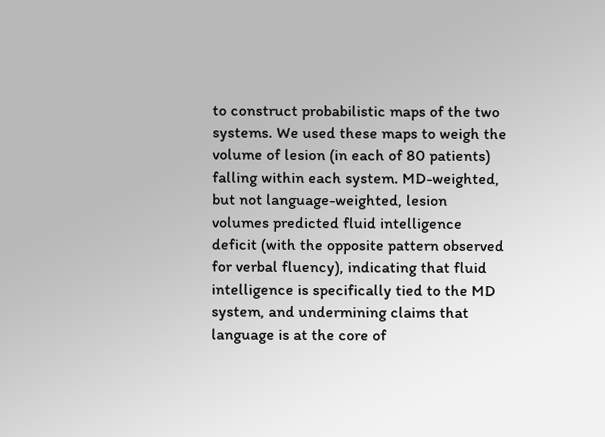to construct probabilistic maps of the two systems. We used these maps to weigh the volume of lesion (in each of 80 patients) falling within each system. MD-weighted, but not language-weighted, lesion volumes predicted fluid intelligence deficit (with the opposite pattern observed for verbal fluency), indicating that fluid intelligence is specifically tied to the MD system, and undermining claims that language is at the core of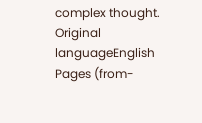complex thought.
Original languageEnglish
Pages (from-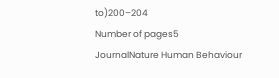to)200–204
Number of pages5
JournalNature Human Behaviour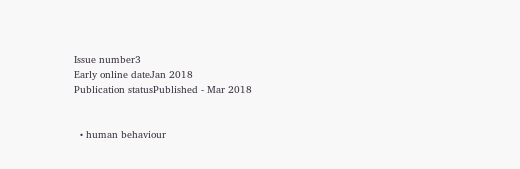Issue number3
Early online dateJan 2018
Publication statusPublished - Mar 2018


  • human behaviour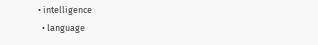• intelligence
  • language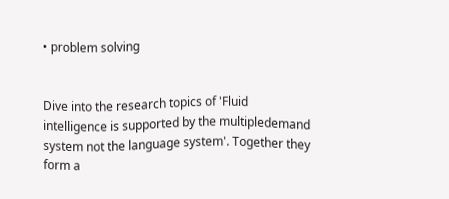• problem solving


Dive into the research topics of 'Fluid intelligence is supported by the multipledemand system not the language system'. Together they form a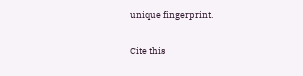unique fingerprint.

Cite this